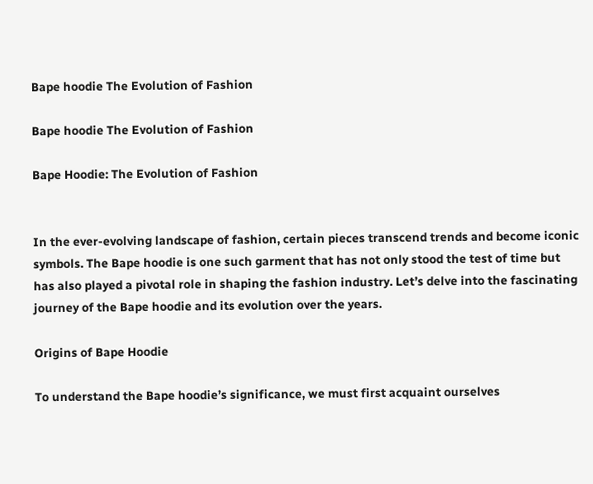Bape hoodie The Evolution of Fashion

Bape hoodie The Evolution of Fashion

Bape Hoodie: The Evolution of Fashion


In the ever-evolving landscape of fashion, certain pieces transcend trends and become iconic symbols. The Bape hoodie is one such garment that has not only stood the test of time but has also played a pivotal role in shaping the fashion industry. Let’s delve into the fascinating journey of the Bape hoodie and its evolution over the years.

Origins of Bape Hoodie

To understand the Bape hoodie’s significance, we must first acquaint ourselves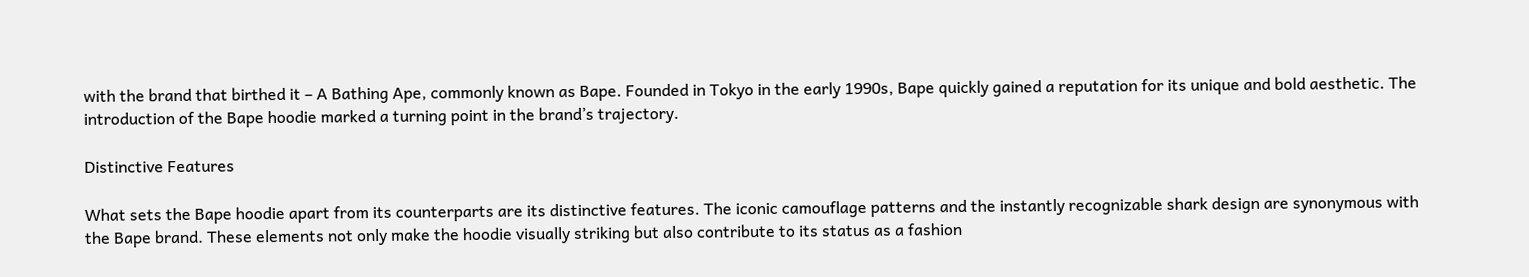with the brand that birthed it – A Bathing Ape, commonly known as Bape. Founded in Tokyo in the early 1990s, Bape quickly gained a reputation for its unique and bold aesthetic. The introduction of the Bape hoodie marked a turning point in the brand’s trajectory.

Distinctive Features

What sets the Bape hoodie apart from its counterparts are its distinctive features. The iconic camouflage patterns and the instantly recognizable shark design are synonymous with the Bape brand. These elements not only make the hoodie visually striking but also contribute to its status as a fashion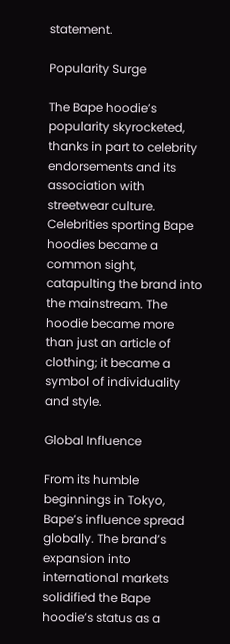statement.

Popularity Surge

The Bape hoodie’s popularity skyrocketed, thanks in part to celebrity endorsements and its association with streetwear culture. Celebrities sporting Bape hoodies became a common sight, catapulting the brand into the mainstream. The hoodie became more than just an article of clothing; it became a symbol of individuality and style.

Global Influence

From its humble beginnings in Tokyo, Bape’s influence spread globally. The brand’s expansion into international markets solidified the Bape hoodie’s status as a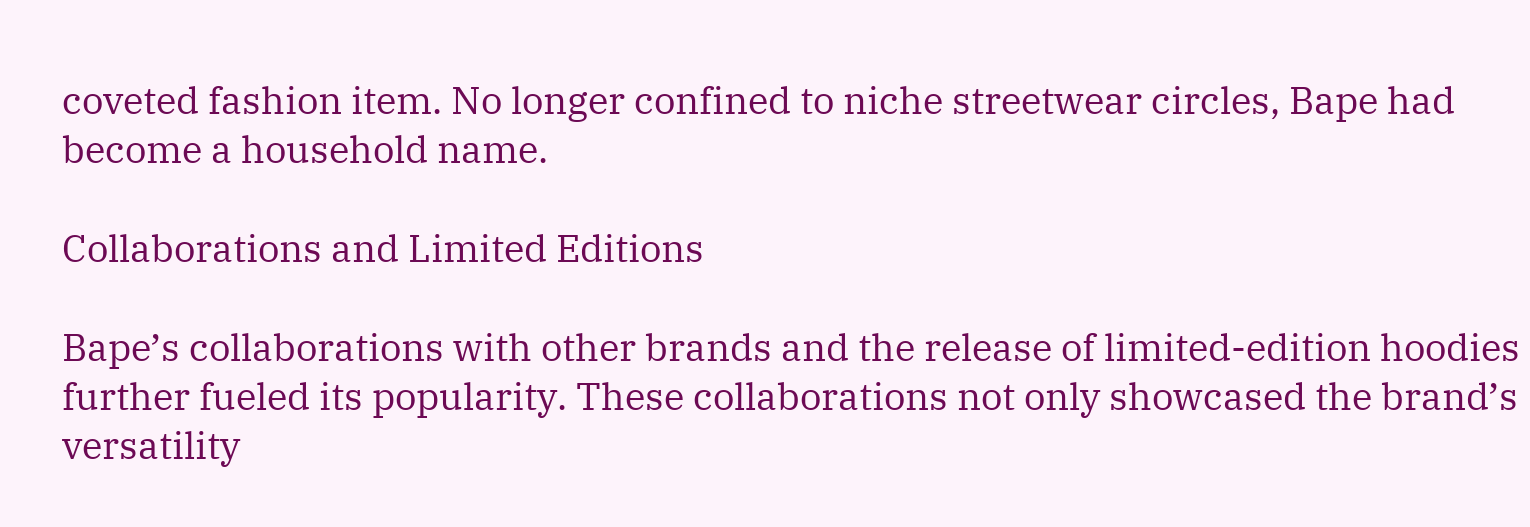coveted fashion item. No longer confined to niche streetwear circles, Bape had become a household name.

Collaborations and Limited Editions

Bape’s collaborations with other brands and the release of limited-edition hoodies further fueled its popularity. These collaborations not only showcased the brand’s versatility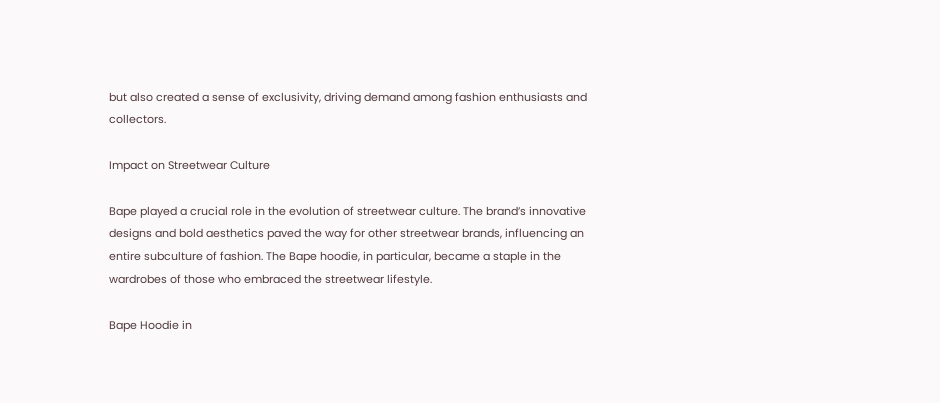but also created a sense of exclusivity, driving demand among fashion enthusiasts and collectors.

Impact on Streetwear Culture

Bape played a crucial role in the evolution of streetwear culture. The brand’s innovative designs and bold aesthetics paved the way for other streetwear brands, influencing an entire subculture of fashion. The Bape hoodie, in particular, became a staple in the wardrobes of those who embraced the streetwear lifestyle.

Bape Hoodie in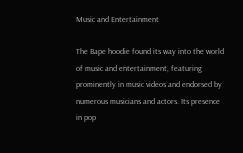Music and Entertainment

The Bape hoodie found its way into the world of music and entertainment, featuring prominently in music videos and endorsed by numerous musicians and actors. Its presence in pop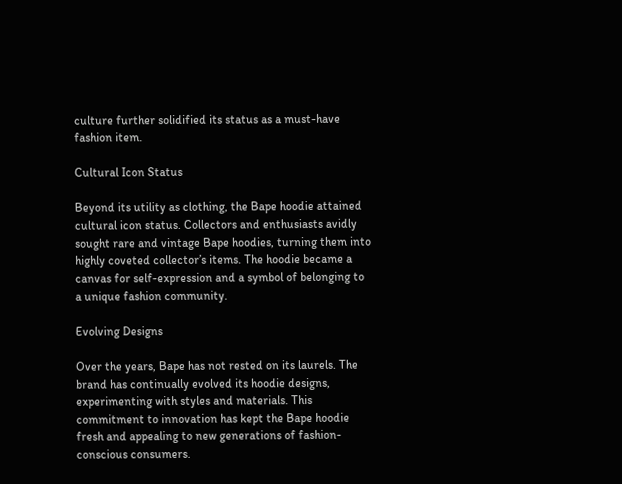culture further solidified its status as a must-have fashion item.

Cultural Icon Status

Beyond its utility as clothing, the Bape hoodie attained cultural icon status. Collectors and enthusiasts avidly sought rare and vintage Bape hoodies, turning them into highly coveted collector’s items. The hoodie became a canvas for self-expression and a symbol of belonging to a unique fashion community.

Evolving Designs

Over the years, Bape has not rested on its laurels. The brand has continually evolved its hoodie designs, experimenting with styles and materials. This commitment to innovation has kept the Bape hoodie fresh and appealing to new generations of fashion-conscious consumers.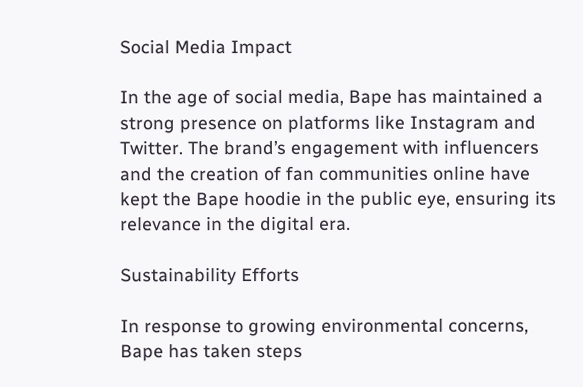Social Media Impact

In the age of social media, Bape has maintained a strong presence on platforms like Instagram and Twitter. The brand’s engagement with influencers and the creation of fan communities online have kept the Bape hoodie in the public eye, ensuring its relevance in the digital era.

Sustainability Efforts

In response to growing environmental concerns, Bape has taken steps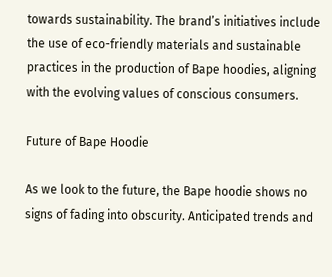towards sustainability. The brand’s initiatives include the use of eco-friendly materials and sustainable practices in the production of Bape hoodies, aligning with the evolving values of conscious consumers.

Future of Bape Hoodie

As we look to the future, the Bape hoodie shows no signs of fading into obscurity. Anticipated trends and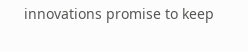innovations promise to keep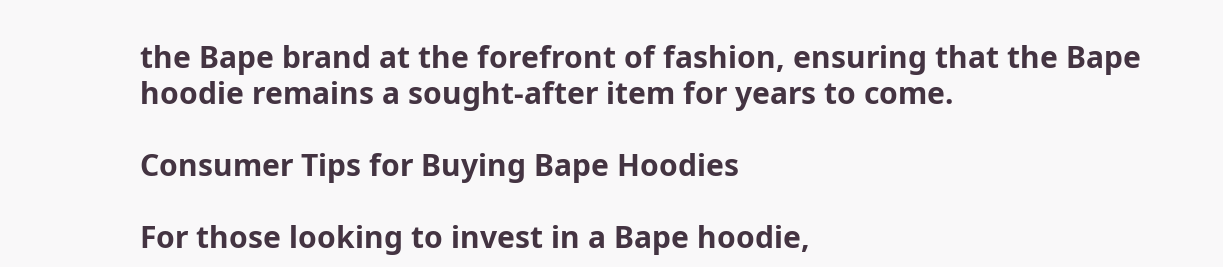the Bape brand at the forefront of fashion, ensuring that the Bape hoodie remains a sought-after item for years to come.

Consumer Tips for Buying Bape Hoodies

For those looking to invest in a Bape hoodie,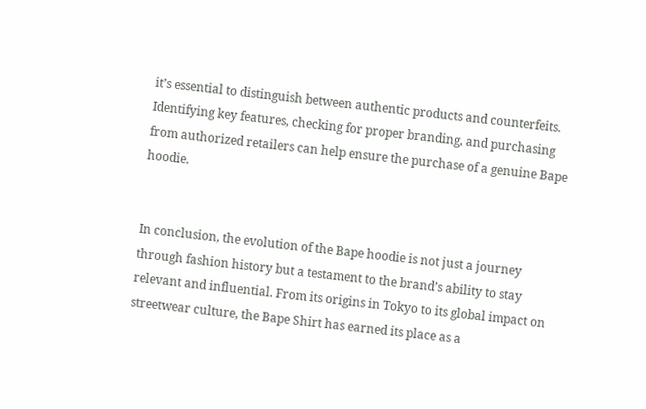it’s essential to distinguish between authentic products and counterfeits. Identifying key features, checking for proper branding, and purchasing from authorized retailers can help ensure the purchase of a genuine Bape hoodie.


In conclusion, the evolution of the Bape hoodie is not just a journey through fashion history but a testament to the brand’s ability to stay relevant and influential. From its origins in Tokyo to its global impact on streetwear culture, the Bape Shirt has earned its place as a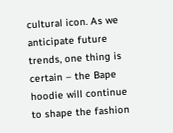cultural icon. As we anticipate future trends, one thing is certain – the Bape hoodie will continue to shape the fashion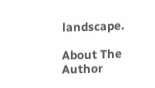landscape.

About The Author